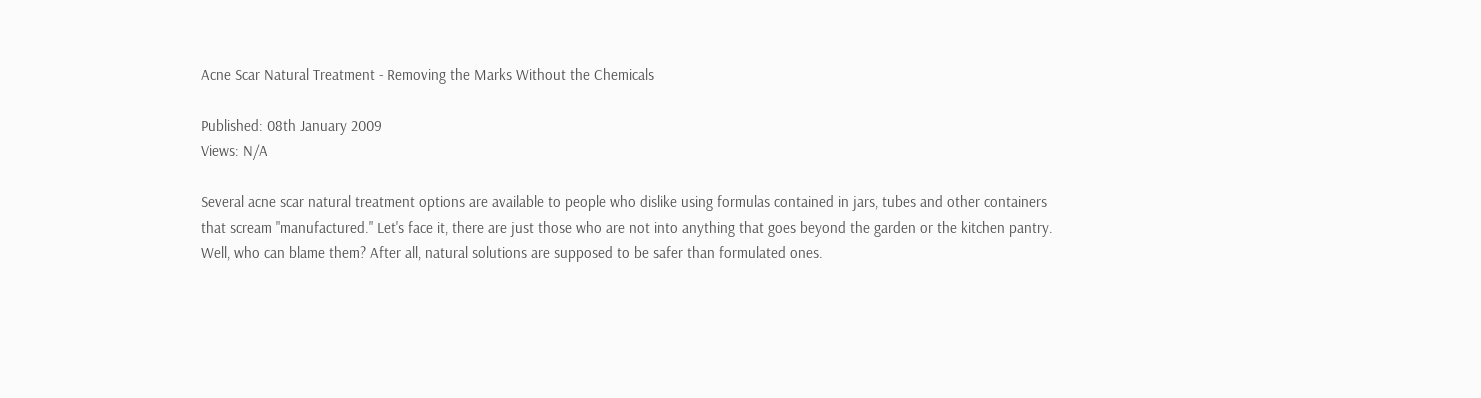Acne Scar Natural Treatment - Removing the Marks Without the Chemicals

Published: 08th January 2009
Views: N/A

Several acne scar natural treatment options are available to people who dislike using formulas contained in jars, tubes and other containers that scream "manufactured." Let's face it, there are just those who are not into anything that goes beyond the garden or the kitchen pantry. Well, who can blame them? After all, natural solutions are supposed to be safer than formulated ones.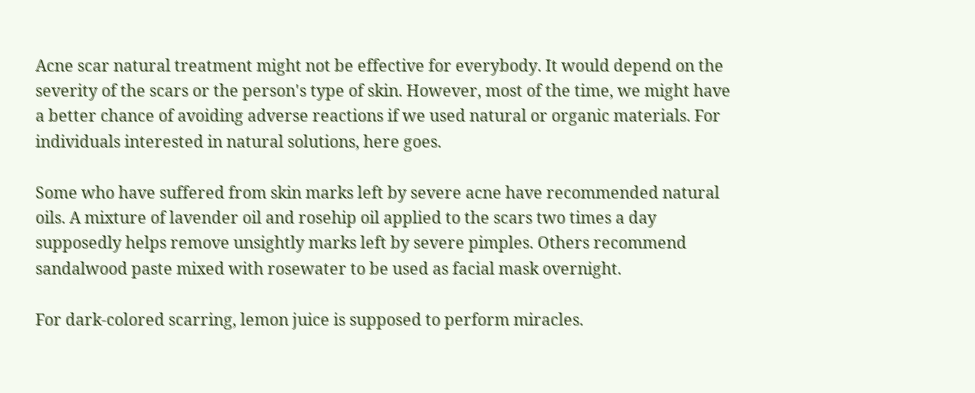Acne scar natural treatment might not be effective for everybody. It would depend on the severity of the scars or the person's type of skin. However, most of the time, we might have a better chance of avoiding adverse reactions if we used natural or organic materials. For individuals interested in natural solutions, here goes.

Some who have suffered from skin marks left by severe acne have recommended natural oils. A mixture of lavender oil and rosehip oil applied to the scars two times a day supposedly helps remove unsightly marks left by severe pimples. Others recommend sandalwood paste mixed with rosewater to be used as facial mask overnight.

For dark-colored scarring, lemon juice is supposed to perform miracles.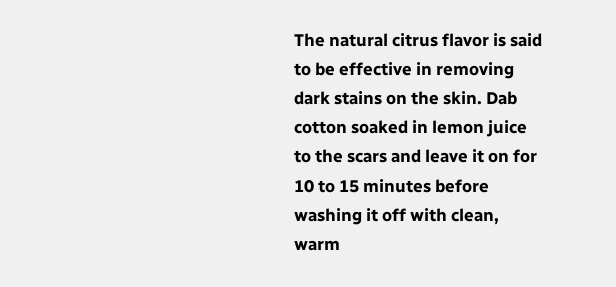The natural citrus flavor is said to be effective in removing dark stains on the skin. Dab cotton soaked in lemon juice to the scars and leave it on for 10 to 15 minutes before washing it off with clean, warm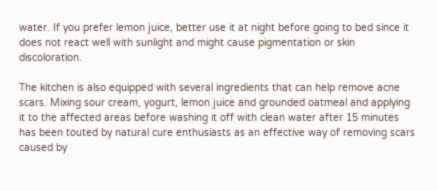water. If you prefer lemon juice, better use it at night before going to bed since it does not react well with sunlight and might cause pigmentation or skin discoloration.

The kitchen is also equipped with several ingredients that can help remove acne scars. Mixing sour cream, yogurt, lemon juice and grounded oatmeal and applying it to the affected areas before washing it off with clean water after 15 minutes has been touted by natural cure enthusiasts as an effective way of removing scars caused by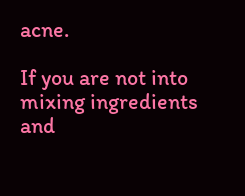acne.

If you are not into mixing ingredients and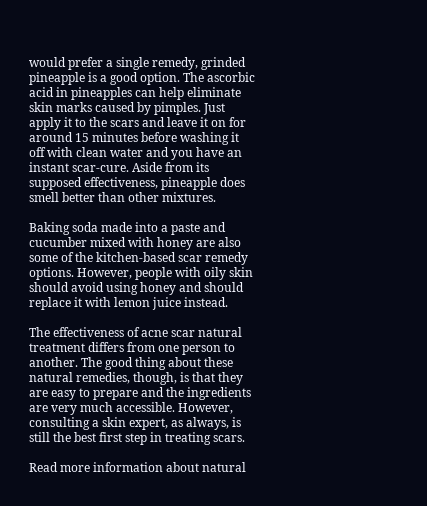would prefer a single remedy, grinded pineapple is a good option. The ascorbic acid in pineapples can help eliminate skin marks caused by pimples. Just apply it to the scars and leave it on for around 15 minutes before washing it off with clean water and you have an instant scar-cure. Aside from its supposed effectiveness, pineapple does smell better than other mixtures.

Baking soda made into a paste and cucumber mixed with honey are also some of the kitchen-based scar remedy options. However, people with oily skin should avoid using honey and should replace it with lemon juice instead.

The effectiveness of acne scar natural treatment differs from one person to another. The good thing about these natural remedies, though, is that they are easy to prepare and the ingredients are very much accessible. However, consulting a skin expert, as always, is still the best first step in treating scars.

Read more information about natural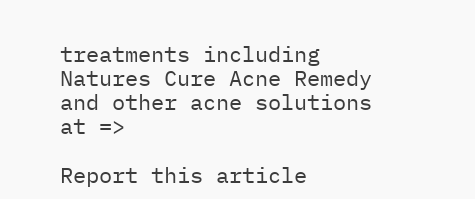treatments including Natures Cure Acne Remedy and other acne solutions at =>

Report this article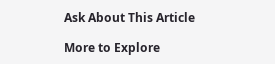Ask About This Article

More to Explore